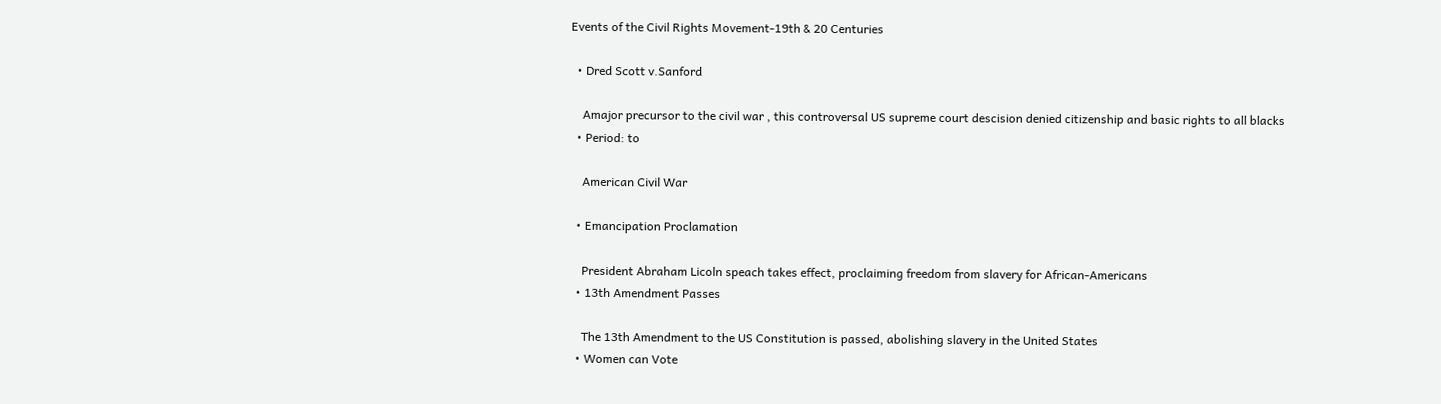Events of the Civil Rights Movement-19th & 20 Centuries

  • Dred Scott v.Sanford

    Amajor precursor to the civil war , this controversal US supreme court descision denied citizenship and basic rights to all blacks
  • Period: to

    American Civil War

  • Emancipation Proclamation

    President Abraham Licoln speach takes effect, proclaiming freedom from slavery for African-Americans
  • 13th Amendment Passes

    The 13th Amendment to the US Constitution is passed, abolishing slavery in the United States
  • Women can Vote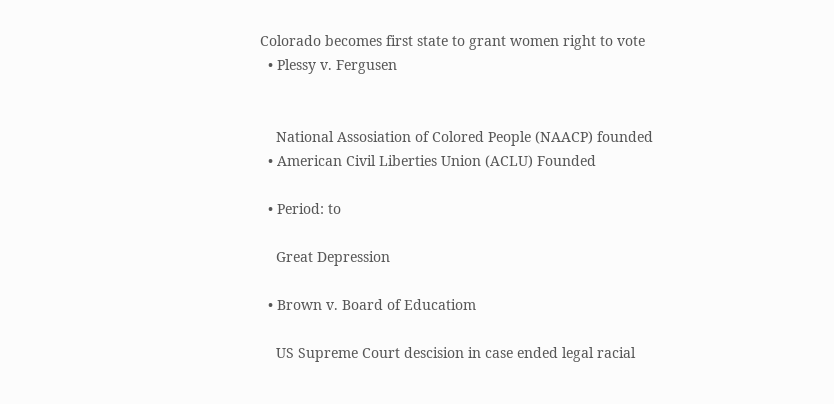Colorado becomes first state to grant women right to vote
  • Plessy v. Fergusen


    National Assosiation of Colored People (NAACP) founded
  • American Civil Liberties Union (ACLU) Founded

  • Period: to

    Great Depression

  • Brown v. Board of Educatiom

    US Supreme Court descision in case ended legal racial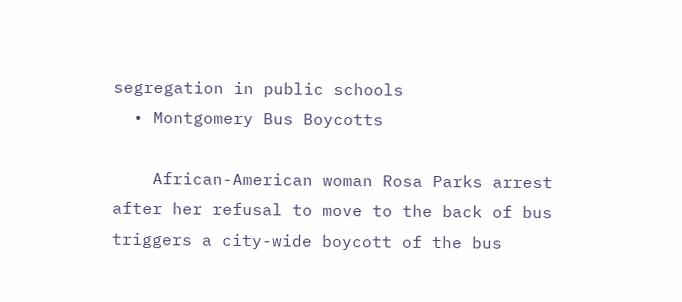segregation in public schools
  • Montgomery Bus Boycotts

    African-American woman Rosa Parks arrest after her refusal to move to the back of bus triggers a city-wide boycott of the bus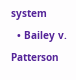system
  • Bailey v. Patterson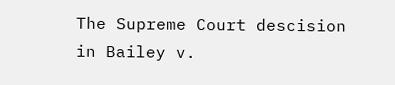The Supreme Court descision in Bailey v.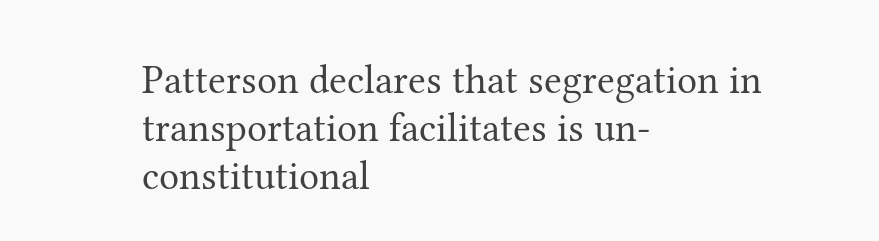Patterson declares that segregation in transportation facilitates is un-constitutional